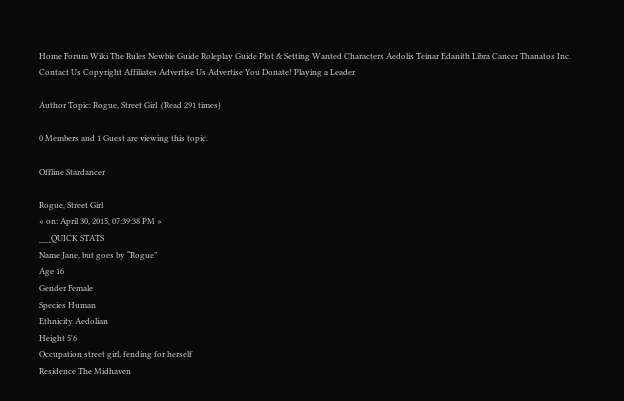Home Forum Wiki The Rules Newbie Guide Roleplay Guide Plot & Setting Wanted Characters Aedolis Teinar Edanith Libra Cancer Thanatos Inc. Contact Us Copyright Affiliates Advertise Us Advertise You Donate! Playing a Leader

Author Topic: Rogue, Street Girl  (Read 291 times)

0 Members and 1 Guest are viewing this topic.

Offline Stardancer

Rogue, Street Girl
« on: April 30, 2015, 07:39:38 PM »
___QUICK STATS
Name Jane, but goes by “Rogue”
Age 16
Gender Female
Species Human
Ethnicity Aedolian
Height 5'6
Occupation street girl, fending for herself
Residence The Midhaven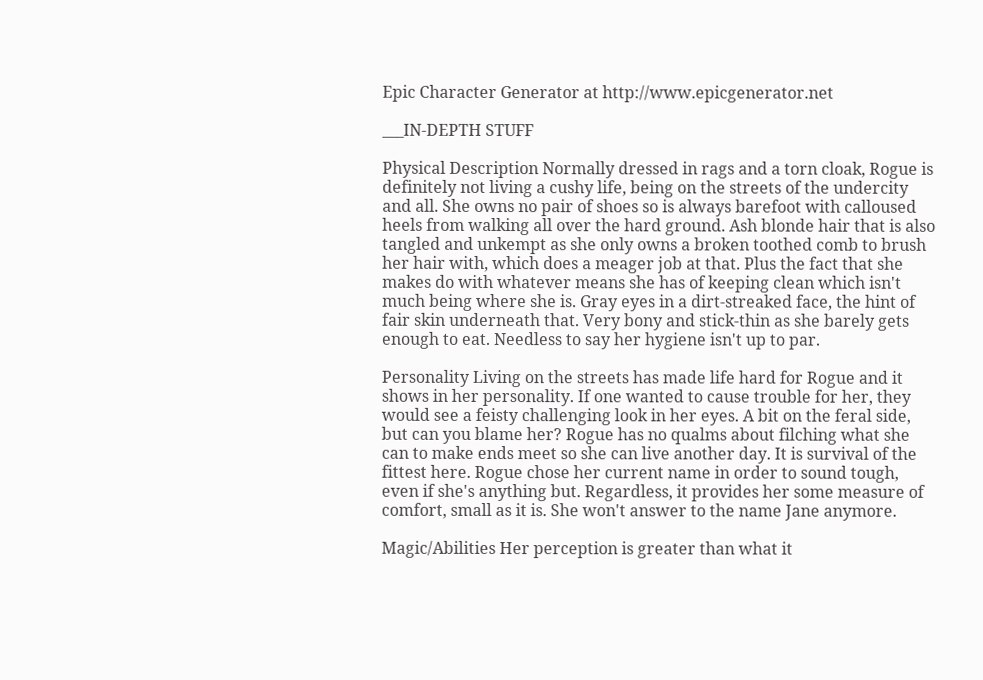Epic Character Generator at http://www.epicgenerator.net

___IN-DEPTH STUFF

Physical Description Normally dressed in rags and a torn cloak, Rogue is definitely not living a cushy life, being on the streets of the undercity and all. She owns no pair of shoes so is always barefoot with calloused heels from walking all over the hard ground. Ash blonde hair that is also tangled and unkempt as she only owns a broken toothed comb to brush her hair with, which does a meager job at that. Plus the fact that she makes do with whatever means she has of keeping clean which isn't much being where she is. Gray eyes in a dirt-streaked face, the hint of fair skin underneath that. Very bony and stick-thin as she barely gets enough to eat. Needless to say her hygiene isn't up to par.

Personality Living on the streets has made life hard for Rogue and it shows in her personality. If one wanted to cause trouble for her, they would see a feisty challenging look in her eyes. A bit on the feral side, but can you blame her? Rogue has no qualms about filching what she can to make ends meet so she can live another day. It is survival of the fittest here. Rogue chose her current name in order to sound tough, even if she's anything but. Regardless, it provides her some measure of comfort, small as it is. She won't answer to the name Jane anymore.

Magic/Abilities Her perception is greater than what it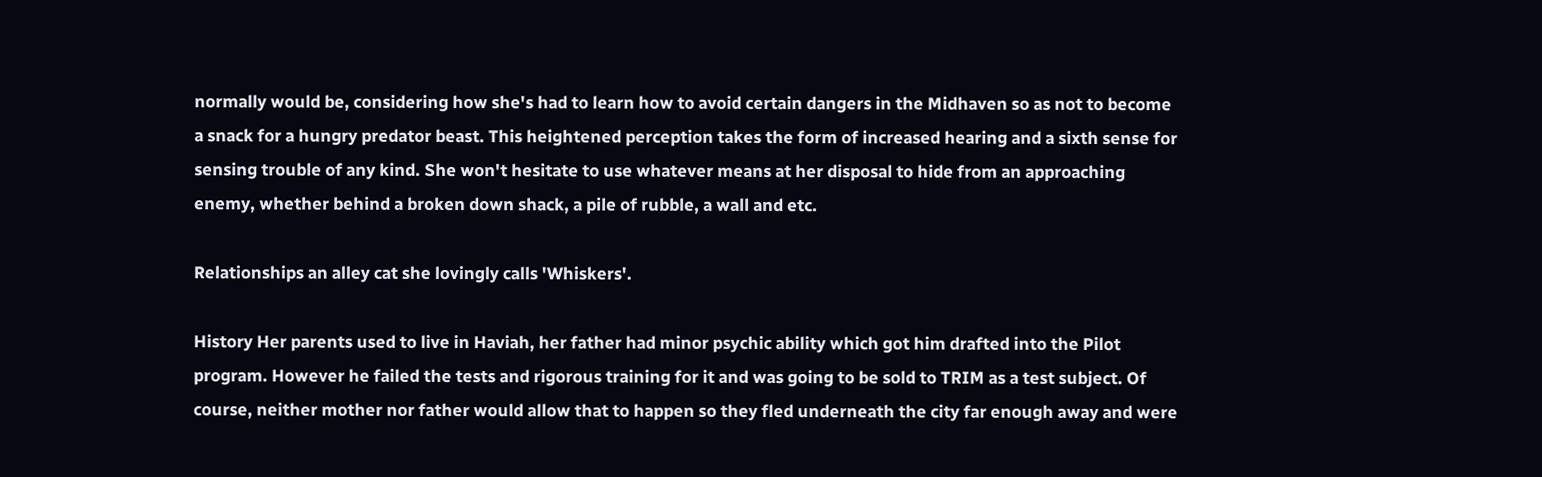normally would be, considering how she's had to learn how to avoid certain dangers in the Midhaven so as not to become a snack for a hungry predator beast. This heightened perception takes the form of increased hearing and a sixth sense for sensing trouble of any kind. She won't hesitate to use whatever means at her disposal to hide from an approaching enemy, whether behind a broken down shack, a pile of rubble, a wall and etc.

Relationships an alley cat she lovingly calls 'Whiskers'.

History Her parents used to live in Haviah, her father had minor psychic ability which got him drafted into the Pilot program. However he failed the tests and rigorous training for it and was going to be sold to TRIM as a test subject. Of course, neither mother nor father would allow that to happen so they fled underneath the city far enough away and were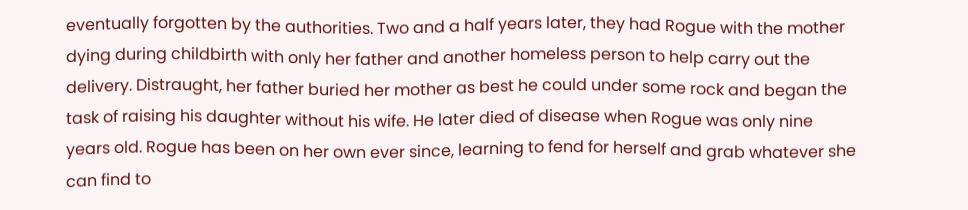eventually forgotten by the authorities. Two and a half years later, they had Rogue with the mother dying during childbirth with only her father and another homeless person to help carry out the delivery. Distraught, her father buried her mother as best he could under some rock and began the task of raising his daughter without his wife. He later died of disease when Rogue was only nine years old. Rogue has been on her own ever since, learning to fend for herself and grab whatever she can find to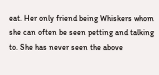eat. Her only friend being Whiskers whom she can often be seen petting and talking to. She has never seen the above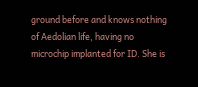ground before and knows nothing of Aedolian life, having no microchip implanted for ID. She is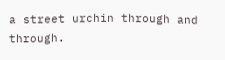a street urchin through and through.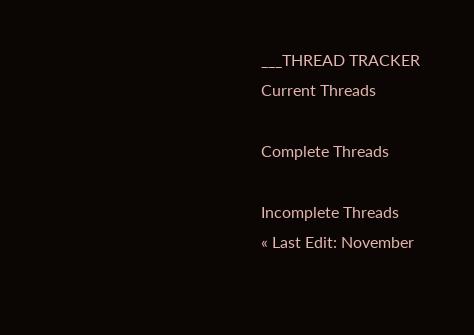___THREAD TRACKER
Current Threads

Complete Threads

Incomplete Threads
« Last Edit: November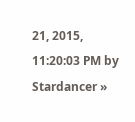21, 2015, 11:20:03 PM by Stardancer »